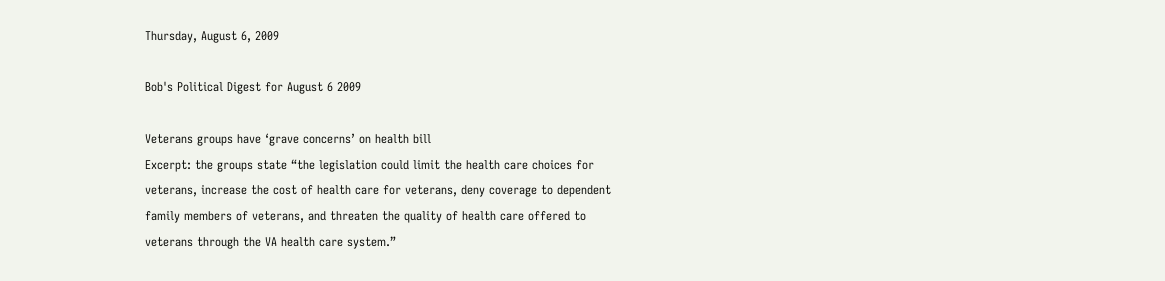Thursday, August 6, 2009

Bob's Political Digest for August 6 2009

Veterans groups have ‘grave concerns’ on health bill
Excerpt: the groups state “the legislation could limit the health care choices for veterans, increase the cost of health care for veterans, deny coverage to dependent family members of veterans, and threaten the quality of health care offered to veterans through the VA health care system.”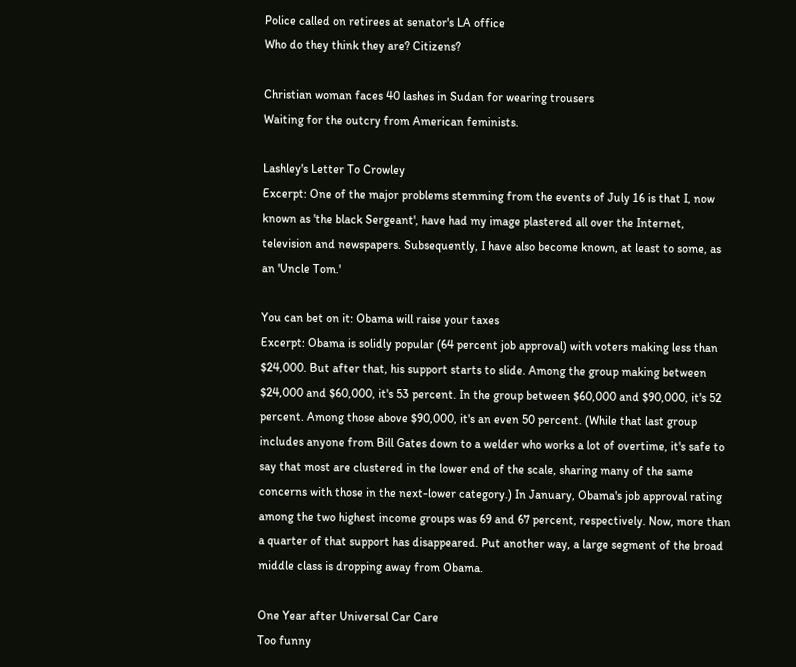Police called on retirees at senator's LA office
Who do they think they are? Citizens?

Christian woman faces 40 lashes in Sudan for wearing trousers
Waiting for the outcry from American feminists.

Lashley's Letter To Crowley
Excerpt: One of the major problems stemming from the events of July 16 is that I, now known as 'the black Sergeant', have had my image plastered all over the Internet, television and newspapers. Subsequently, I have also become known, at least to some, as an 'Uncle Tom.'

You can bet on it: Obama will raise your taxes
Excerpt: Obama is solidly popular (64 percent job approval) with voters making less than $24,000. But after that, his support starts to slide. Among the group making between $24,000 and $60,000, it's 53 percent. In the group between $60,000 and $90,000, it's 52 percent. Among those above $90,000, it's an even 50 percent. (While that last group includes anyone from Bill Gates down to a welder who works a lot of overtime, it's safe to say that most are clustered in the lower end of the scale, sharing many of the same concerns with those in the next-lower category.) In January, Obama's job approval rating among the two highest income groups was 69 and 67 percent, respectively. Now, more than a quarter of that support has disappeared. Put another way, a large segment of the broad middle class is dropping away from Obama.

One Year after Universal Car Care
Too funny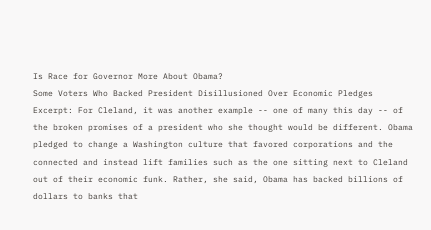Is Race for Governor More About Obama?
Some Voters Who Backed President Disillusioned Over Economic Pledges
Excerpt: For Cleland, it was another example -- one of many this day -- of the broken promises of a president who she thought would be different. Obama pledged to change a Washington culture that favored corporations and the connected and instead lift families such as the one sitting next to Cleland out of their economic funk. Rather, she said, Obama has backed billions of dollars to banks that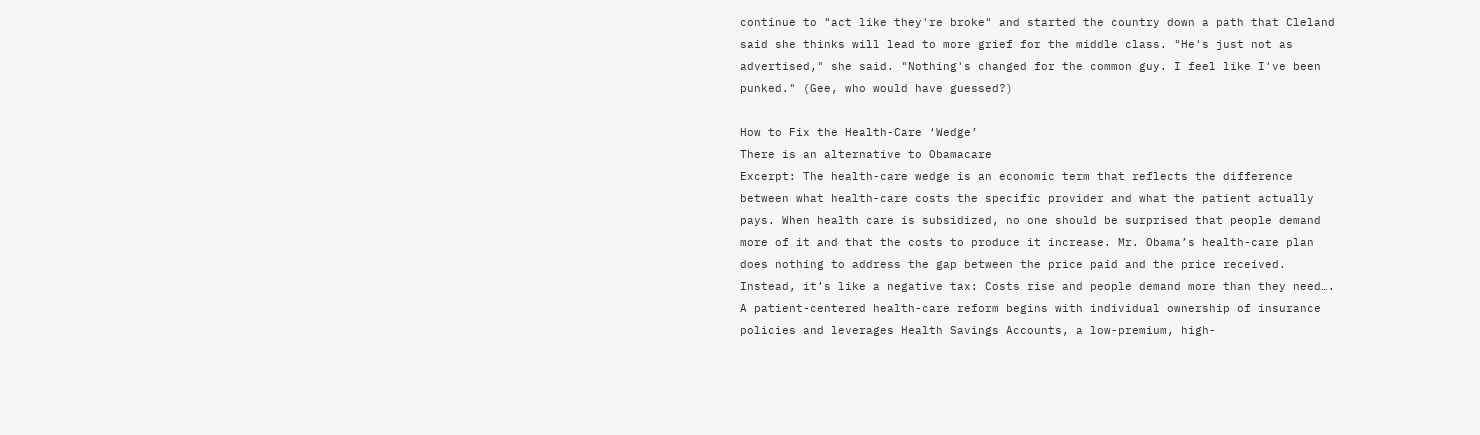continue to "act like they're broke" and started the country down a path that Cleland said she thinks will lead to more grief for the middle class. "He's just not as advertised," she said. "Nothing's changed for the common guy. I feel like I've been punked." (Gee, who would have guessed?)

How to Fix the Health-Care ‘Wedge’
There is an alternative to Obamacare
Excerpt: The health-care wedge is an economic term that reflects the difference between what health-care costs the specific provider and what the patient actually pays. When health care is subsidized, no one should be surprised that people demand more of it and that the costs to produce it increase. Mr. Obama’s health-care plan does nothing to address the gap between the price paid and the price received. Instead, it’s like a negative tax: Costs rise and people demand more than they need…. A patient-centered health-care reform begins with individual ownership of insurance policies and leverages Health Savings Accounts, a low-premium, high-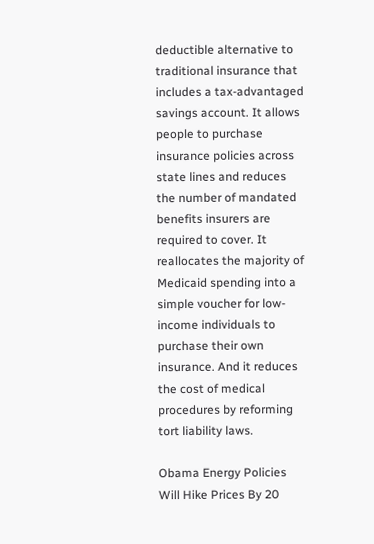deductible alternative to traditional insurance that includes a tax-advantaged savings account. It allows people to purchase insurance policies across state lines and reduces the number of mandated benefits insurers are required to cover. It reallocates the majority of Medicaid spending into a simple voucher for low-income individuals to purchase their own insurance. And it reduces the cost of medical procedures by reforming tort liability laws.

Obama Energy Policies Will Hike Prices By 20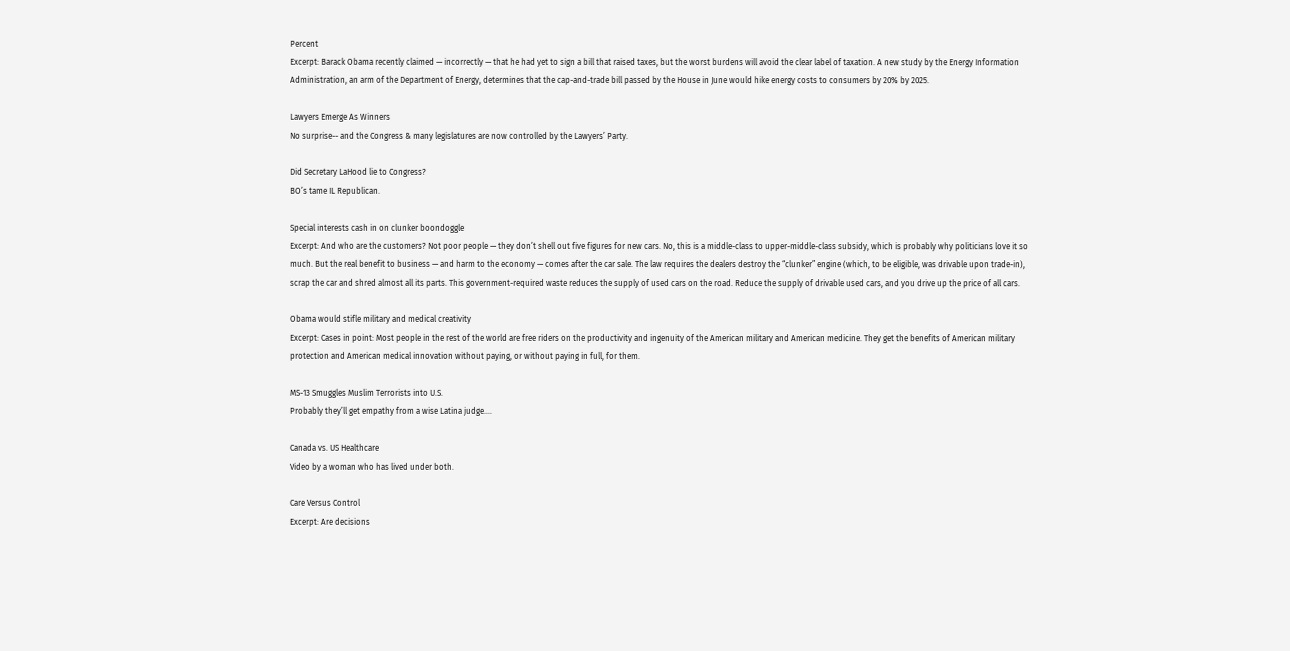Percent
Excerpt: Barack Obama recently claimed — incorrectly — that he had yet to sign a bill that raised taxes, but the worst burdens will avoid the clear label of taxation. A new study by the Energy Information Administration, an arm of the Department of Energy, determines that the cap-and-trade bill passed by the House in June would hike energy costs to consumers by 20% by 2025.

Lawyers Emerge As Winners
No surprise-- and the Congress & many legislatures are now controlled by the Lawyers’ Party.

Did Secretary LaHood lie to Congress?
BO’s tame IL Republican.

Special interests cash in on clunker boondoggle
Excerpt: And who are the customers? Not poor people — they don’t shell out five figures for new cars. No, this is a middle-class to upper-middle-class subsidy, which is probably why politicians love it so much. But the real benefit to business — and harm to the economy — comes after the car sale. The law requires the dealers destroy the “clunker” engine (which, to be eligible, was drivable upon trade-in), scrap the car and shred almost all its parts. This government-required waste reduces the supply of used cars on the road. Reduce the supply of drivable used cars, and you drive up the price of all cars.

Obama would stifle military and medical creativity
Excerpt: Cases in point: Most people in the rest of the world are free riders on the productivity and ingenuity of the American military and American medicine. They get the benefits of American military protection and American medical innovation without paying, or without paying in full, for them.

MS-13 Smuggles Muslim Terrorists into U.S.
Probably they’ll get empathy from a wise Latina judge….

Canada vs. US Healthcare
Video by a woman who has lived under both.

Care Versus Control
Excerpt: Are decisions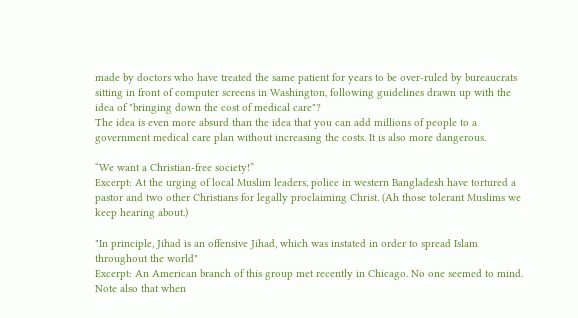made by doctors who have treated the same patient for years to be over-ruled by bureaucrats sitting in front of computer screens in Washington, following guidelines drawn up with the idea of "bringing down the cost of medical care"?
The idea is even more absurd than the idea that you can add millions of people to a government medical care plan without increasing the costs. It is also more dangerous.

“We want a Christian-free society!”
Excerpt: At the urging of local Muslim leaders, police in western Bangladesh have tortured a pastor and two other Christians for legally proclaiming Christ. (Ah those tolerant Muslims we keep hearing about.)

"In principle, Jihad is an offensive Jihad, which was instated in order to spread Islam throughout the world"
Excerpt: An American branch of this group met recently in Chicago. No one seemed to mind. Note also that when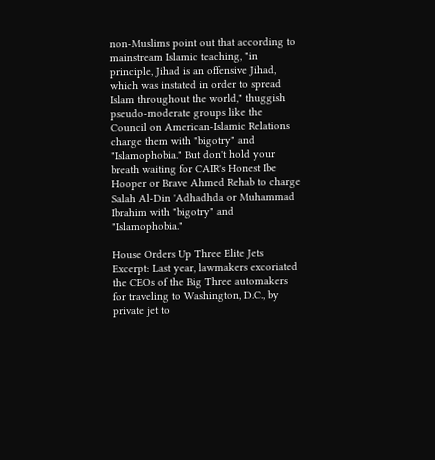non-Muslims point out that according to mainstream Islamic teaching, "in principle, Jihad is an offensive Jihad, which was instated in order to spread Islam throughout the world," thuggish pseudo-moderate groups like the Council on American-Islamic Relations charge them with "bigotry" and "Islamophobia." But don't hold your breath waiting for CAIR's Honest Ibe Hooper or Brave Ahmed Rehab to charge Salah Al-Din 'Adhadhda or Muhammad Ibrahim with "bigotry" and "Islamophobia."

House Orders Up Three Elite Jets
Excerpt: Last year, lawmakers excoriated the CEOs of the Big Three automakers for traveling to Washington, D.C., by private jet to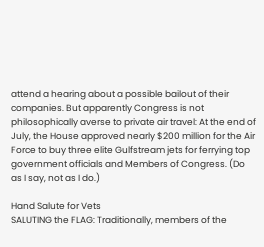attend a hearing about a possible bailout of their companies. But apparently Congress is not philosophically averse to private air travel: At the end of July, the House approved nearly $200 million for the Air Force to buy three elite Gulfstream jets for ferrying top government officials and Members of Congress. (Do as I say, not as I do.)

Hand Salute for Vets
SALUTING the FLAG: Traditionally, members of the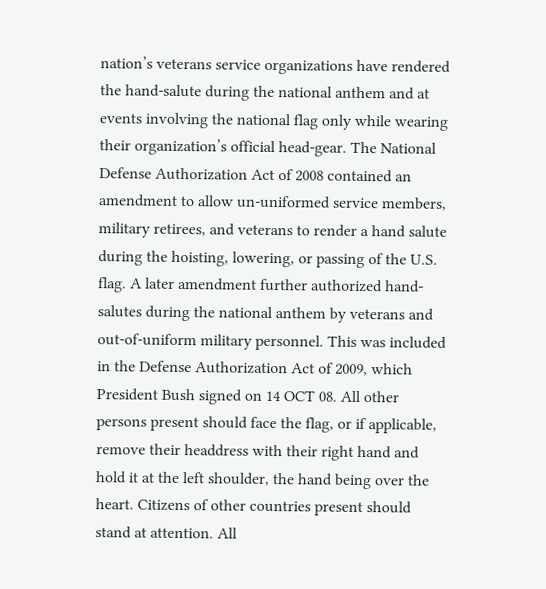nation’s veterans service organizations have rendered the hand-salute during the national anthem and at events involving the national flag only while wearing their organization’s official head-gear. The National Defense Authorization Act of 2008 contained an amendment to allow un-uniformed service members, military retirees, and veterans to render a hand salute during the hoisting, lowering, or passing of the U.S. flag. A later amendment further authorized hand-salutes during the national anthem by veterans and out-of-uniform military personnel. This was included in the Defense Authorization Act of 2009, which President Bush signed on 14 OCT 08. All other persons present should face the flag, or if applicable, remove their headdress with their right hand and hold it at the left shoulder, the hand being over the heart. Citizens of other countries present should stand at attention. All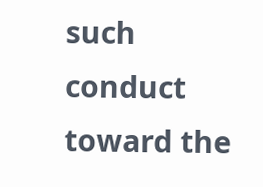such conduct toward the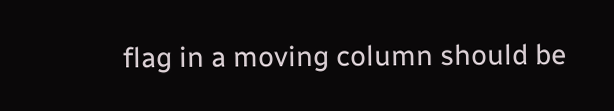flag in a moving column should be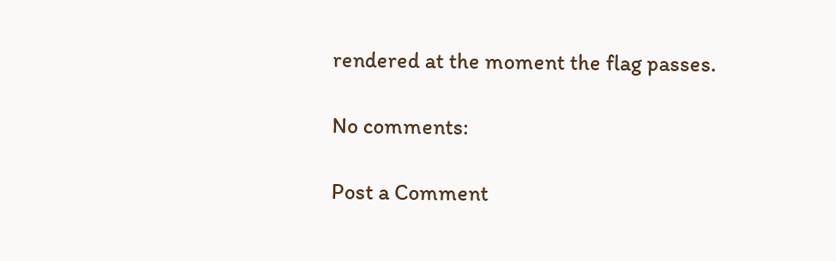rendered at the moment the flag passes.

No comments:

Post a Comment